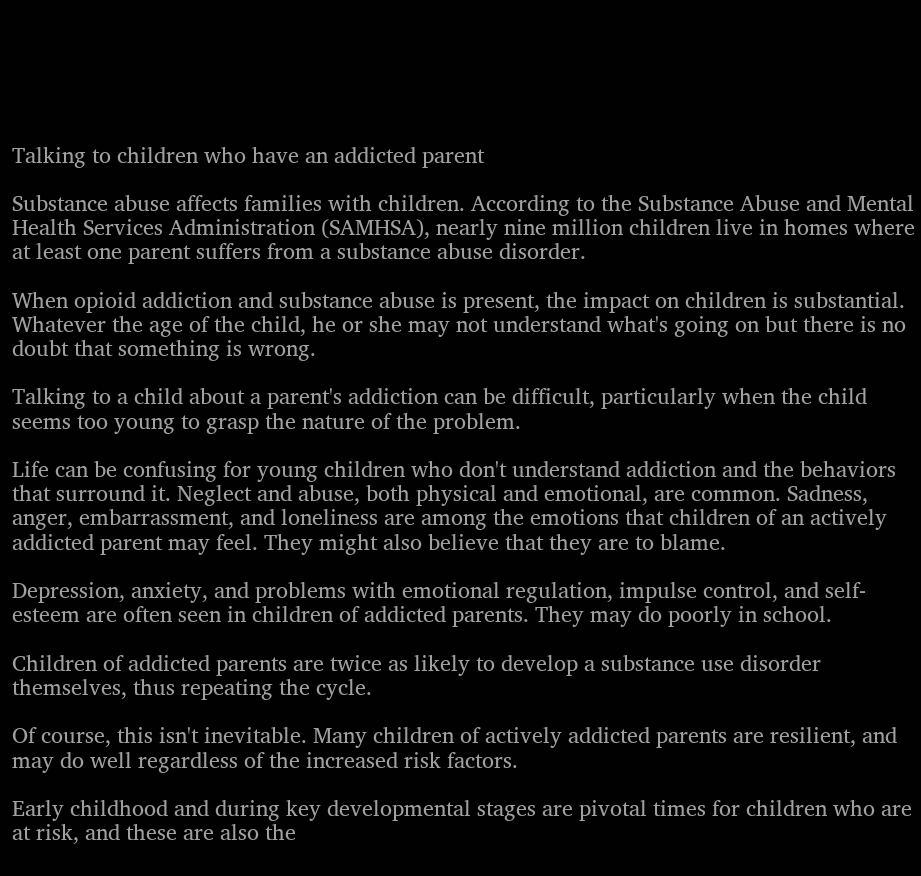Talking to children who have an addicted parent

Substance abuse affects families with children. According to the Substance Abuse and Mental Health Services Administration (SAMHSA), nearly nine million children live in homes where at least one parent suffers from a substance abuse disorder.

When opioid addiction and substance abuse is present, the impact on children is substantial. Whatever the age of the child, he or she may not understand what's going on but there is no doubt that something is wrong.

Talking to a child about a parent's addiction can be difficult, particularly when the child seems too young to grasp the nature of the problem.

Life can be confusing for young children who don't understand addiction and the behaviors that surround it. Neglect and abuse, both physical and emotional, are common. Sadness, anger, embarrassment, and loneliness are among the emotions that children of an actively addicted parent may feel. They might also believe that they are to blame.

Depression, anxiety, and problems with emotional regulation, impulse control, and self-esteem are often seen in children of addicted parents. They may do poorly in school.

Children of addicted parents are twice as likely to develop a substance use disorder themselves, thus repeating the cycle.

Of course, this isn't inevitable. Many children of actively addicted parents are resilient, and may do well regardless of the increased risk factors.

Early childhood and during key developmental stages are pivotal times for children who are at risk, and these are also the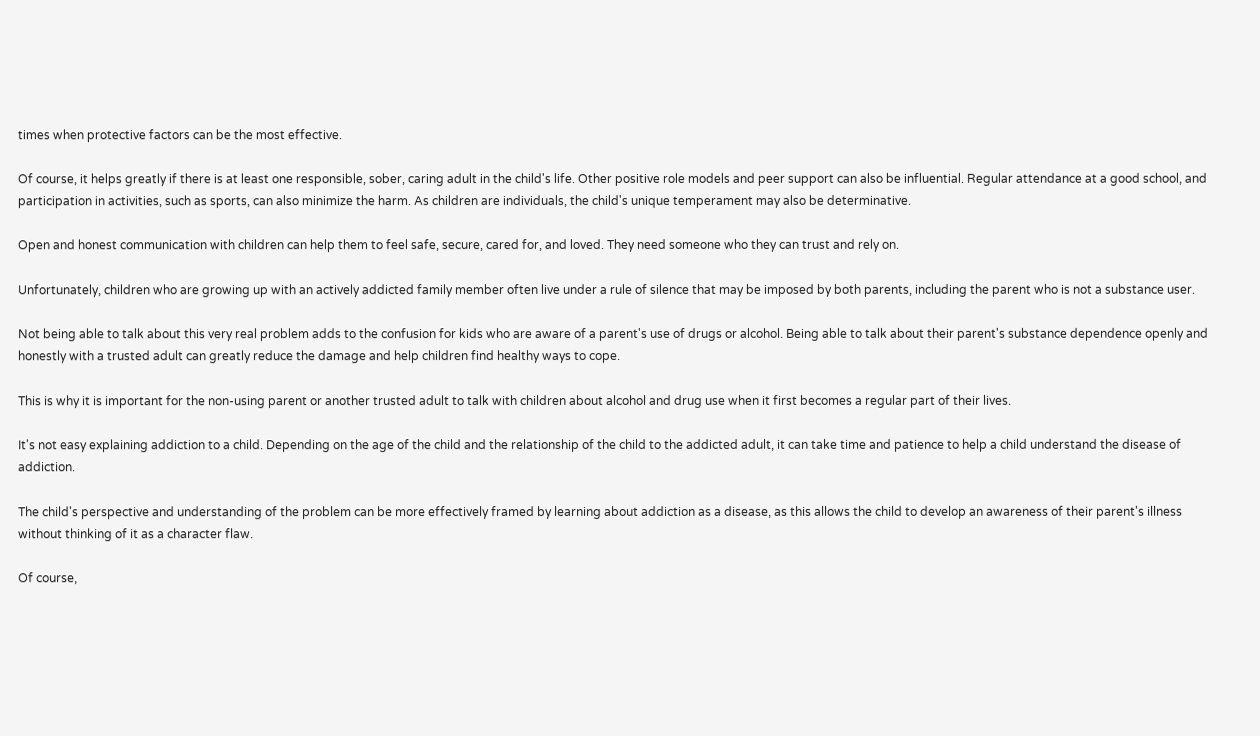times when protective factors can be the most effective.

Of course, it helps greatly if there is at least one responsible, sober, caring adult in the child's life. Other positive role models and peer support can also be influential. Regular attendance at a good school, and participation in activities, such as sports, can also minimize the harm. As children are individuals, the child's unique temperament may also be determinative.

Open and honest communication with children can help them to feel safe, secure, cared for, and loved. They need someone who they can trust and rely on.

Unfortunately, children who are growing up with an actively addicted family member often live under a rule of silence that may be imposed by both parents, including the parent who is not a substance user.

Not being able to talk about this very real problem adds to the confusion for kids who are aware of a parent's use of drugs or alcohol. Being able to talk about their parent's substance dependence openly and honestly with a trusted adult can greatly reduce the damage and help children find healthy ways to cope.

This is why it is important for the non-using parent or another trusted adult to talk with children about alcohol and drug use when it first becomes a regular part of their lives.

It's not easy explaining addiction to a child. Depending on the age of the child and the relationship of the child to the addicted adult, it can take time and patience to help a child understand the disease of addiction.

The child's perspective and understanding of the problem can be more effectively framed by learning about addiction as a disease, as this allows the child to develop an awareness of their parent's illness without thinking of it as a character flaw.

Of course,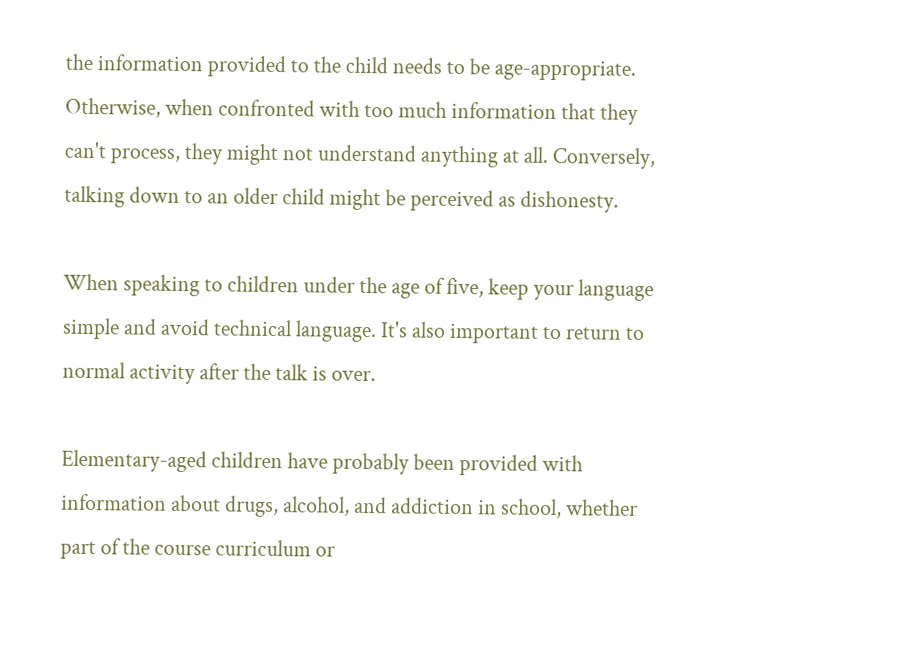the information provided to the child needs to be age-appropriate. Otherwise, when confronted with too much information that they can't process, they might not understand anything at all. Conversely, talking down to an older child might be perceived as dishonesty.

When speaking to children under the age of five, keep your language simple and avoid technical language. It's also important to return to normal activity after the talk is over.

Elementary-aged children have probably been provided with information about drugs, alcohol, and addiction in school, whether part of the course curriculum or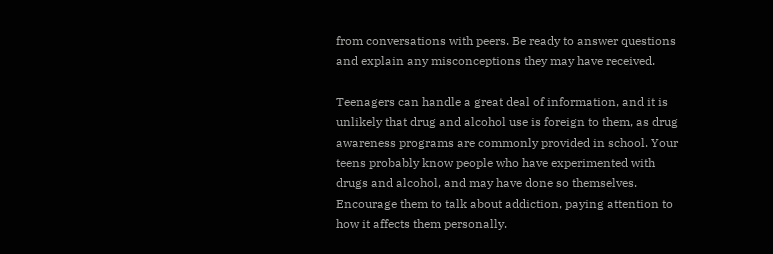from conversations with peers. Be ready to answer questions and explain any misconceptions they may have received.

Teenagers can handle a great deal of information, and it is unlikely that drug and alcohol use is foreign to them, as drug awareness programs are commonly provided in school. Your teens probably know people who have experimented with drugs and alcohol, and may have done so themselves. Encourage them to talk about addiction, paying attention to how it affects them personally.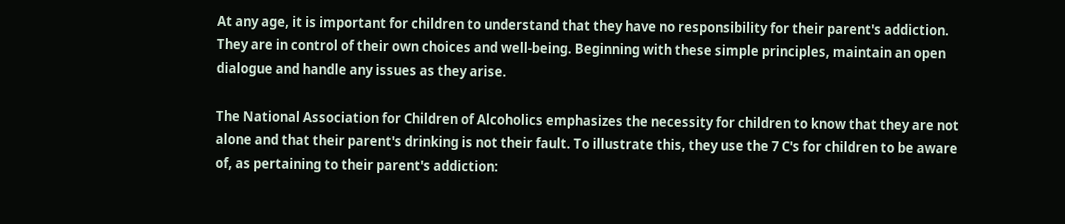At any age, it is important for children to understand that they have no responsibility for their parent's addiction. They are in control of their own choices and well-being. Beginning with these simple principles, maintain an open dialogue and handle any issues as they arise.

The National Association for Children of Alcoholics emphasizes the necessity for children to know that they are not alone and that their parent's drinking is not their fault. To illustrate this, they use the 7 C's for children to be aware of, as pertaining to their parent's addiction: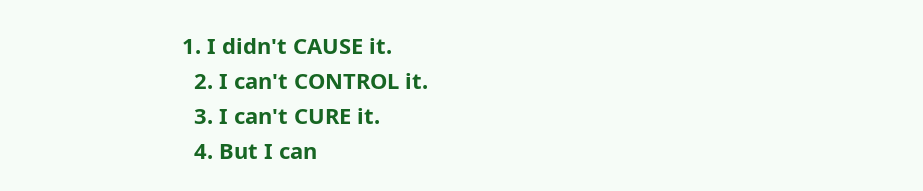1. I didn't CAUSE it.
  2. I can't CONTROL it.
  3. I can't CURE it.
  4. But I can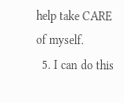help take CARE of myself.
  5. I can do this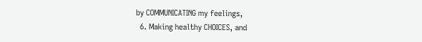by COMMUNICATING my feelings,
  6. Making healthy CHOICES, and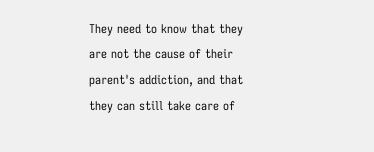They need to know that they are not the cause of their parent's addiction, and that they can still take care of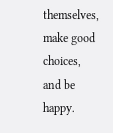themselves, make good choices, and be happy.